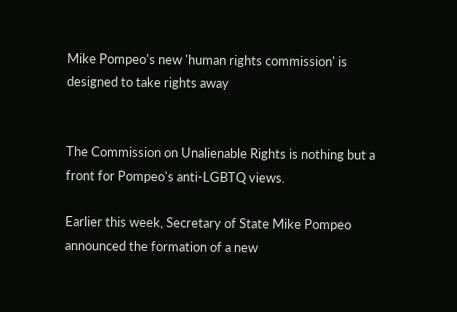Mike Pompeo's new 'human rights commission' is designed to take rights away


The Commission on Unalienable Rights is nothing but a front for Pompeo's anti-LGBTQ views.

Earlier this week, Secretary of State Mike Pompeo announced the formation of a new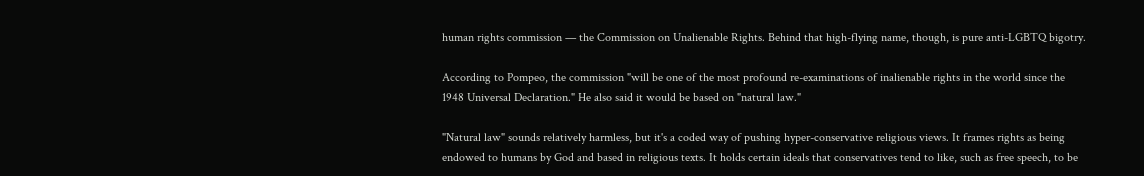human rights commission — the Commission on Unalienable Rights. Behind that high-flying name, though, is pure anti-LGBTQ bigotry.

According to Pompeo, the commission "will be one of the most profound re-examinations of inalienable rights in the world since the 1948 Universal Declaration." He also said it would be based on "natural law."

"Natural law" sounds relatively harmless, but it's a coded way of pushing hyper-conservative religious views. It frames rights as being endowed to humans by God and based in religious texts. It holds certain ideals that conservatives tend to like, such as free speech, to be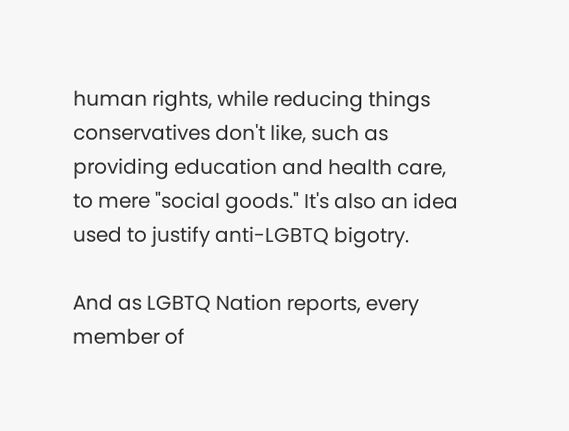human rights, while reducing things conservatives don't like, such as providing education and health care, to mere "social goods." It's also an idea used to justify anti-LGBTQ bigotry.

And as LGBTQ Nation reports, every member of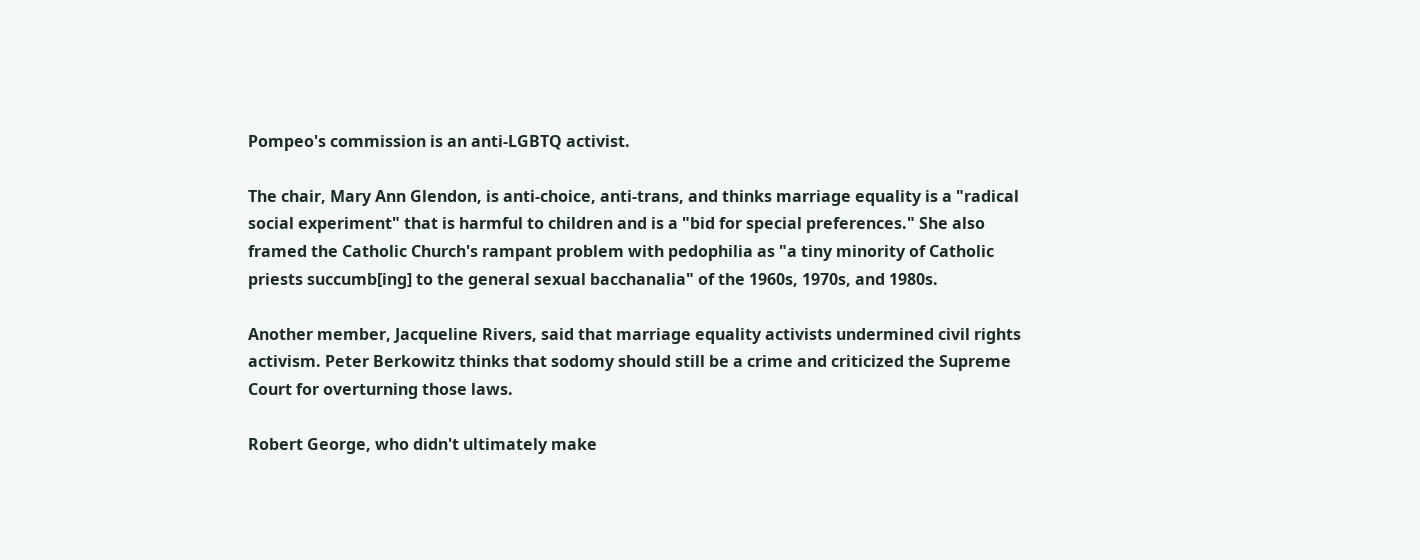Pompeo's commission is an anti-LGBTQ activist.

The chair, Mary Ann Glendon, is anti-choice, anti-trans, and thinks marriage equality is a "radical social experiment" that is harmful to children and is a "bid for special preferences." She also framed the Catholic Church's rampant problem with pedophilia as "a tiny minority of Catholic priests succumb[ing] to the general sexual bacchanalia" of the 1960s, 1970s, and 1980s.

Another member, Jacqueline Rivers, said that marriage equality activists undermined civil rights activism. Peter Berkowitz thinks that sodomy should still be a crime and criticized the Supreme Court for overturning those laws.

Robert George, who didn't ultimately make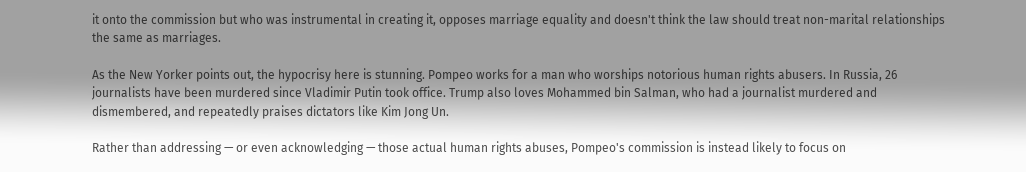it onto the commission but who was instrumental in creating it, opposes marriage equality and doesn't think the law should treat non-marital relationships the same as marriages.

As the New Yorker points out, the hypocrisy here is stunning. Pompeo works for a man who worships notorious human rights abusers. In Russia, 26 journalists have been murdered since Vladimir Putin took office. Trump also loves Mohammed bin Salman, who had a journalist murdered and dismembered, and repeatedly praises dictators like Kim Jong Un.

Rather than addressing — or even acknowledging — those actual human rights abuses, Pompeo's commission is instead likely to focus on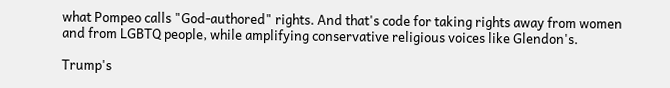what Pompeo calls "God-authored" rights. And that's code for taking rights away from women and from LGBTQ people, while amplifying conservative religious voices like Glendon's.

Trump's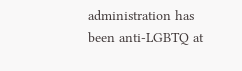administration has been anti-LGBTQ at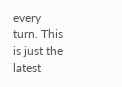every turn. This is just the latest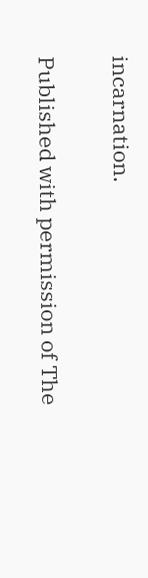incarnation.

Published with permission of The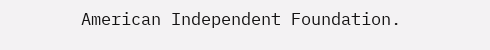American Independent Foundation.